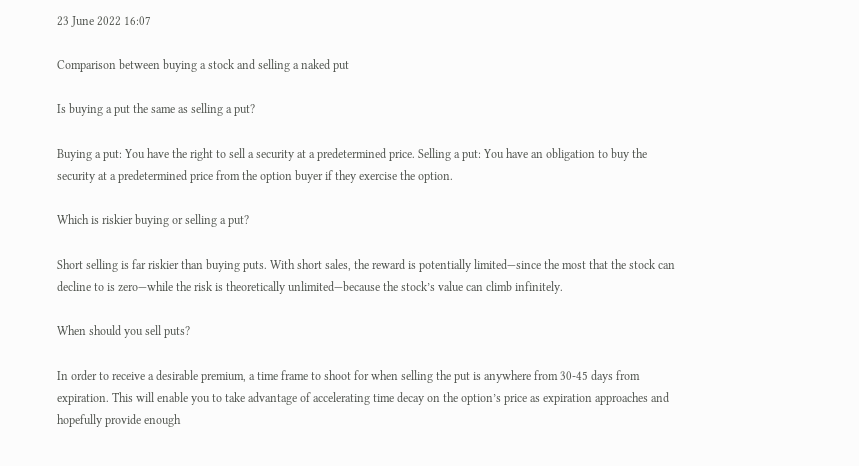23 June 2022 16:07

Comparison between buying a stock and selling a naked put

Is buying a put the same as selling a put?

Buying a put: You have the right to sell a security at a predetermined price. Selling a put: You have an obligation to buy the security at a predetermined price from the option buyer if they exercise the option.

Which is riskier buying or selling a put?

Short selling is far riskier than buying puts. With short sales, the reward is potentially limited—since the most that the stock can decline to is zero—while the risk is theoretically unlimited—because the stock’s value can climb infinitely.

When should you sell puts?

In order to receive a desirable premium, a time frame to shoot for when selling the put is anywhere from 30-45 days from expiration. This will enable you to take advantage of accelerating time decay on the option’s price as expiration approaches and hopefully provide enough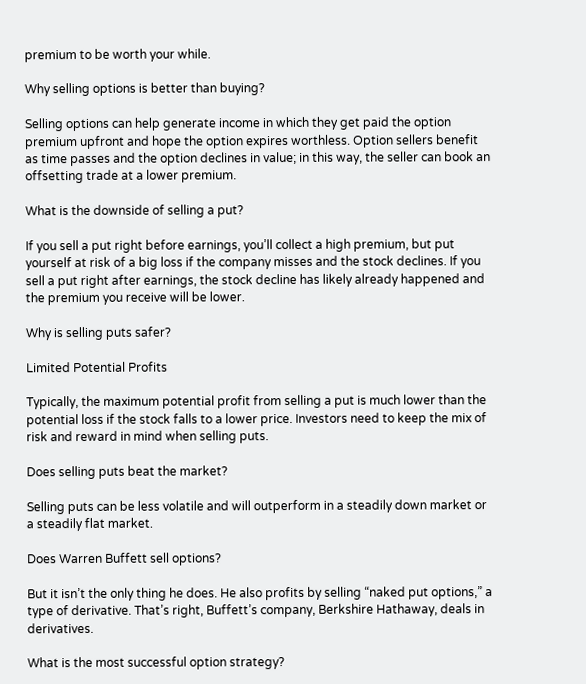premium to be worth your while.

Why selling options is better than buying?

Selling options can help generate income in which they get paid the option premium upfront and hope the option expires worthless. Option sellers benefit as time passes and the option declines in value; in this way, the seller can book an offsetting trade at a lower premium.

What is the downside of selling a put?

If you sell a put right before earnings, you’ll collect a high premium, but put yourself at risk of a big loss if the company misses and the stock declines. If you sell a put right after earnings, the stock decline has likely already happened and the premium you receive will be lower.

Why is selling puts safer?

Limited Potential Profits

Typically, the maximum potential profit from selling a put is much lower than the potential loss if the stock falls to a lower price. Investors need to keep the mix of risk and reward in mind when selling puts.

Does selling puts beat the market?

Selling puts can be less volatile and will outperform in a steadily down market or a steadily flat market.

Does Warren Buffett sell options?

But it isn’t the only thing he does. He also profits by selling “naked put options,” a type of derivative. That’s right, Buffett’s company, Berkshire Hathaway, deals in derivatives.

What is the most successful option strategy?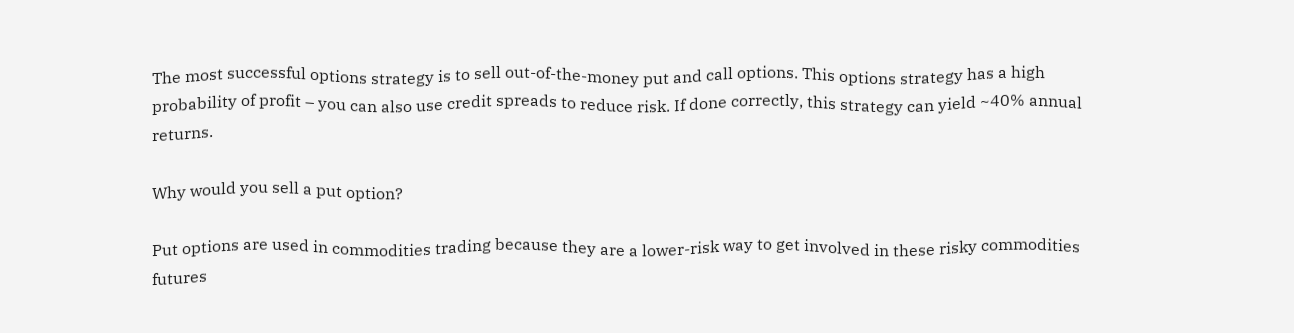The most successful options strategy is to sell out-of-the-money put and call options. This options strategy has a high probability of profit – you can also use credit spreads to reduce risk. If done correctly, this strategy can yield ~40% annual returns.

Why would you sell a put option?

Put options are used in commodities trading because they are a lower-risk way to get involved in these risky commodities futures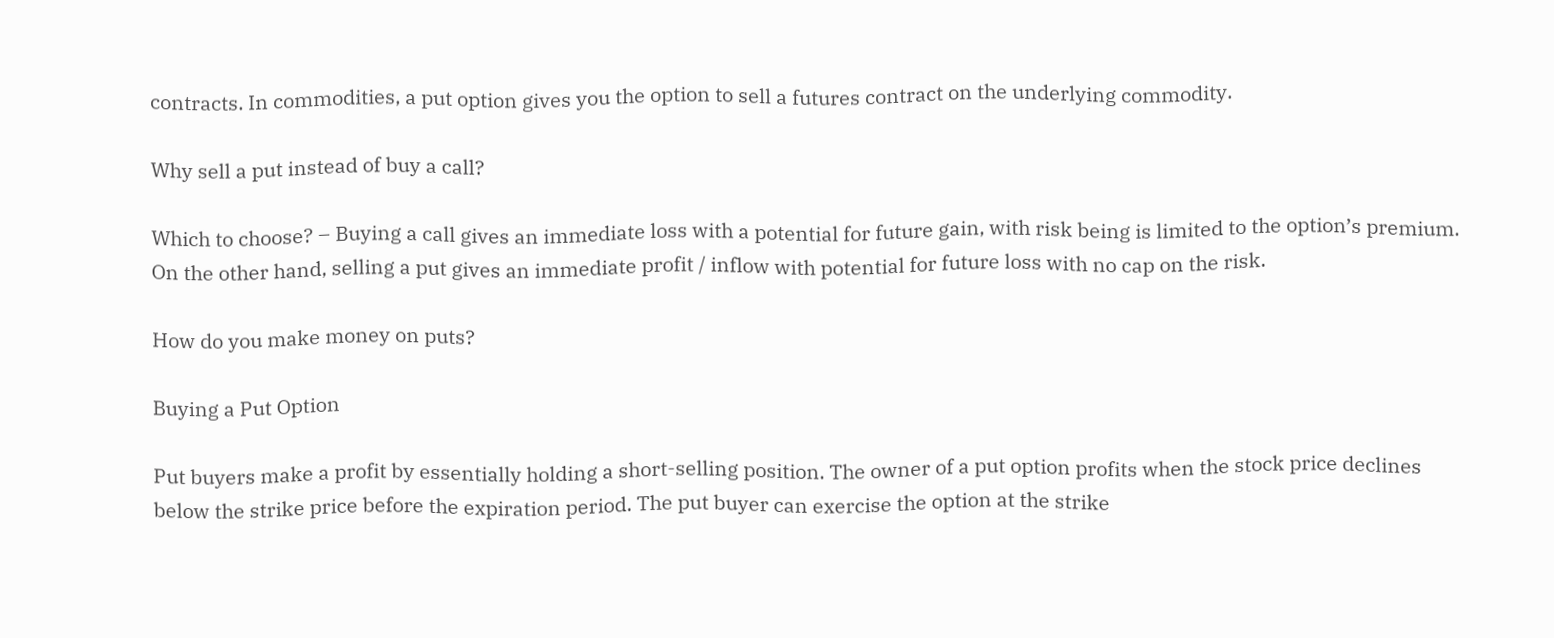contracts. In commodities, a put option gives you the option to sell a futures contract on the underlying commodity.

Why sell a put instead of buy a call?

Which to choose? – Buying a call gives an immediate loss with a potential for future gain, with risk being is limited to the option’s premium. On the other hand, selling a put gives an immediate profit / inflow with potential for future loss with no cap on the risk.

How do you make money on puts?

Buying a Put Option

Put buyers make a profit by essentially holding a short-selling position. The owner of a put option profits when the stock price declines below the strike price before the expiration period. The put buyer can exercise the option at the strike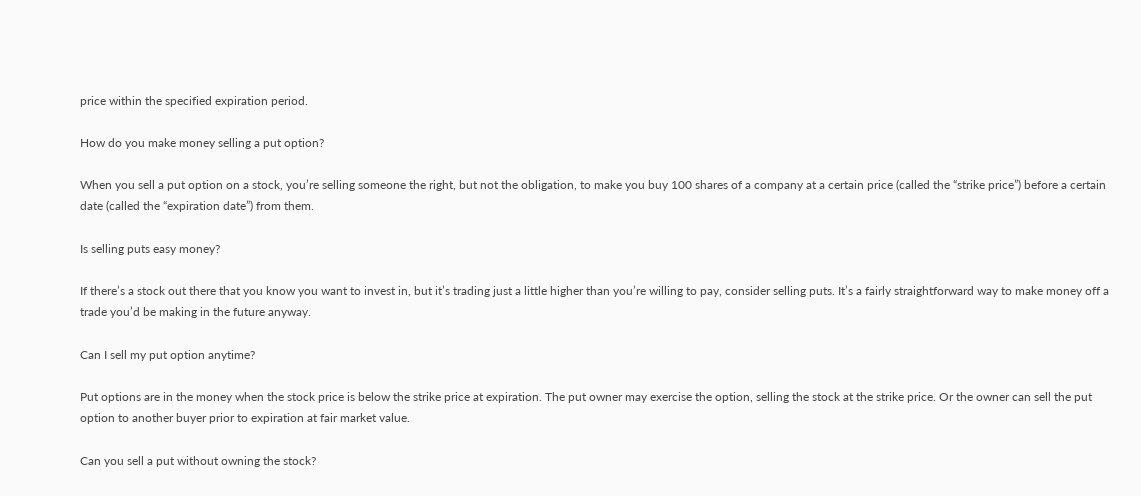price within the specified expiration period.

How do you make money selling a put option?

When you sell a put option on a stock, you’re selling someone the right, but not the obligation, to make you buy 100 shares of a company at a certain price (called the “strike price”) before a certain date (called the “expiration date”) from them.

Is selling puts easy money?

If there’s a stock out there that you know you want to invest in, but it’s trading just a little higher than you’re willing to pay, consider selling puts. It’s a fairly straightforward way to make money off a trade you’d be making in the future anyway.

Can I sell my put option anytime?

Put options are in the money when the stock price is below the strike price at expiration. The put owner may exercise the option, selling the stock at the strike price. Or the owner can sell the put option to another buyer prior to expiration at fair market value.

Can you sell a put without owning the stock?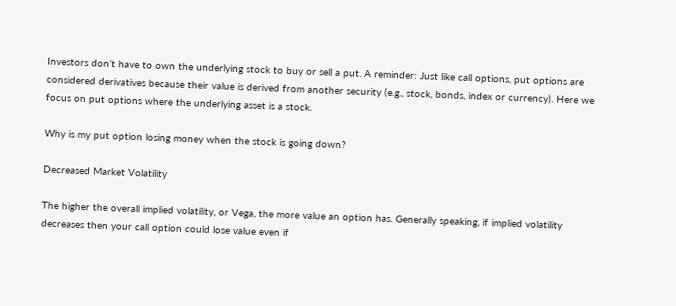Investors don’t have to own the underlying stock to buy or sell a put. A reminder: Just like call options, put options are considered derivatives because their value is derived from another security (e.g., stock, bonds, index or currency). Here we focus on put options where the underlying asset is a stock.

Why is my put option losing money when the stock is going down?

Decreased Market Volatility

The higher the overall implied volatility, or Vega, the more value an option has. Generally speaking, if implied volatility decreases then your call option could lose value even if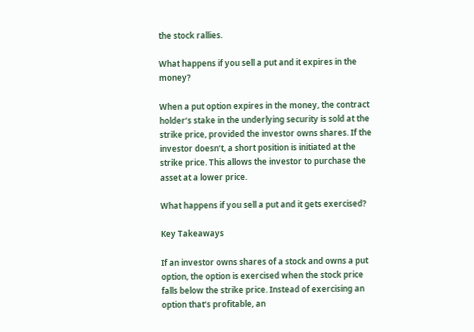the stock rallies.

What happens if you sell a put and it expires in the money?

When a put option expires in the money, the contract holder’s stake in the underlying security is sold at the strike price, provided the investor owns shares. If the investor doesn’t, a short position is initiated at the strike price. This allows the investor to purchase the asset at a lower price.

What happens if you sell a put and it gets exercised?

Key Takeaways

If an investor owns shares of a stock and owns a put option, the option is exercised when the stock price falls below the strike price. Instead of exercising an option that’s profitable, an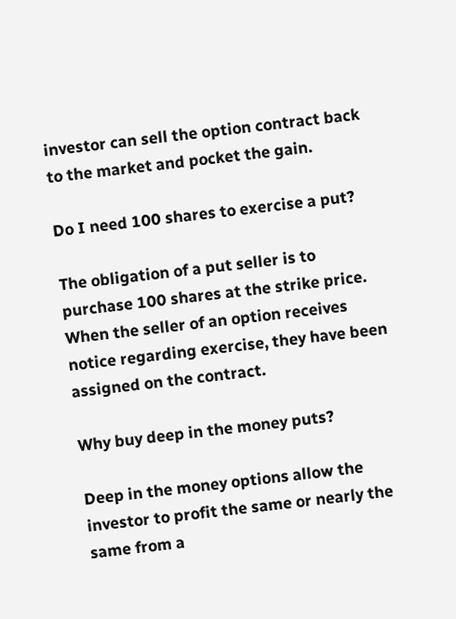investor can sell the option contract back to the market and pocket the gain.

Do I need 100 shares to exercise a put?

The obligation of a put seller is to purchase 100 shares at the strike price. When the seller of an option receives notice regarding exercise, they have been assigned on the contract.

Why buy deep in the money puts?

Deep in the money options allow the investor to profit the same or nearly the same from a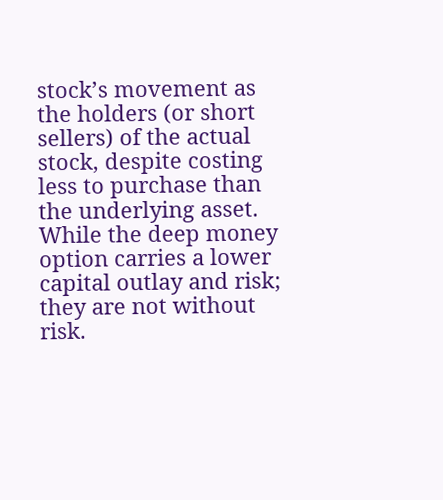stock’s movement as the holders (or short sellers) of the actual stock, despite costing less to purchase than the underlying asset. While the deep money option carries a lower capital outlay and risk; they are not without risk.